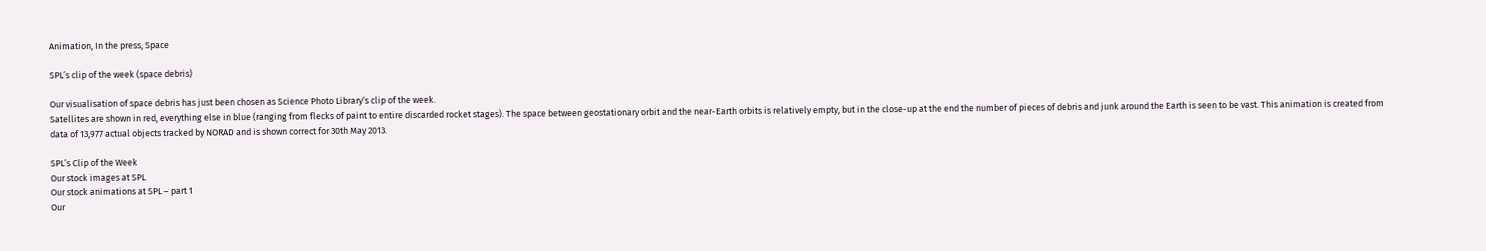Animation, In the press, Space

SPL’s clip of the week (space debris)

Our visualisation of space debris has just been chosen as Science Photo Library‘s clip of the week.
Satellites are shown in red, everything else in blue (ranging from flecks of paint to entire discarded rocket stages). The space between geostationary orbit and the near-Earth orbits is relatively empty, but in the close-up at the end the number of pieces of debris and junk around the Earth is seen to be vast. This animation is created from data of 13,977 actual objects tracked by NORAD and is shown correct for 30th May 2013.

SPL’s Clip of the Week
Our stock images at SPL
Our stock animations at SPL – part 1
Our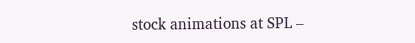stock animations at SPL –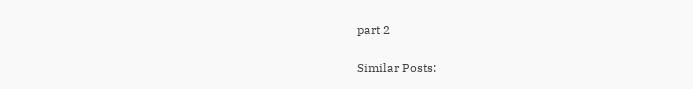part 2

Similar Posts: